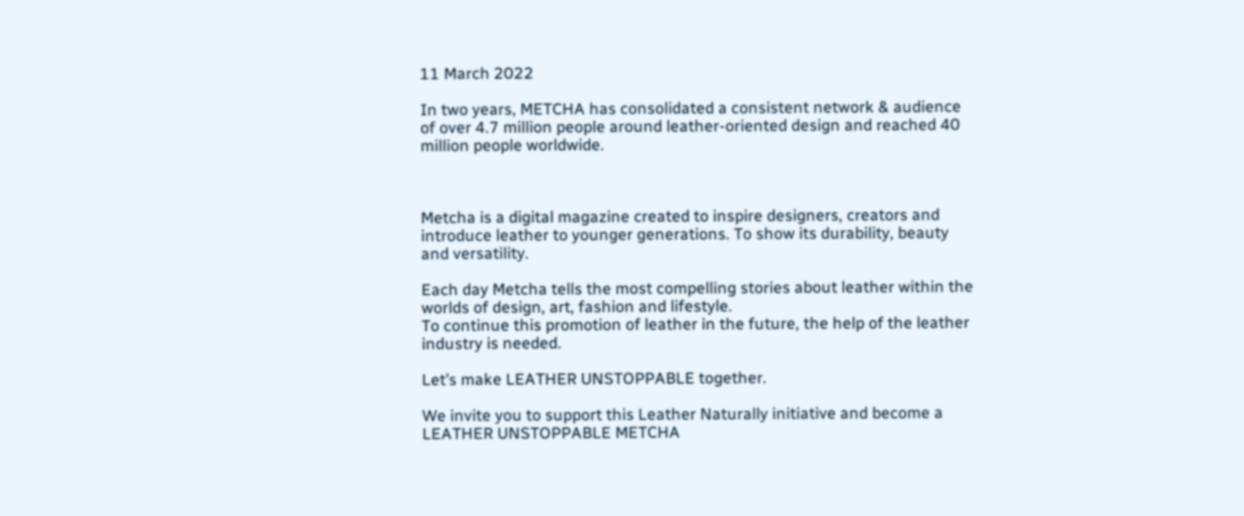11 March 2022

In two years, METCHA has consolidated a consistent network & audience of over 4.7 million people around leather-oriented design and reached 40 million people worldwide.



Metcha is a digital magazine created to inspire designers, creators and introduce leather to younger generations. To show its durability, beauty and versatility.

Each day Metcha tells the most compelling stories about leather within the worlds of design, art, fashion and lifestyle.
To continue this promotion of leather in the future, the help of the leather industry is needed.

Let’s make LEATHER UNSTOPPABLE together.

We invite you to support this Leather Naturally initiative and become a LEATHER UNSTOPPABLE METCHA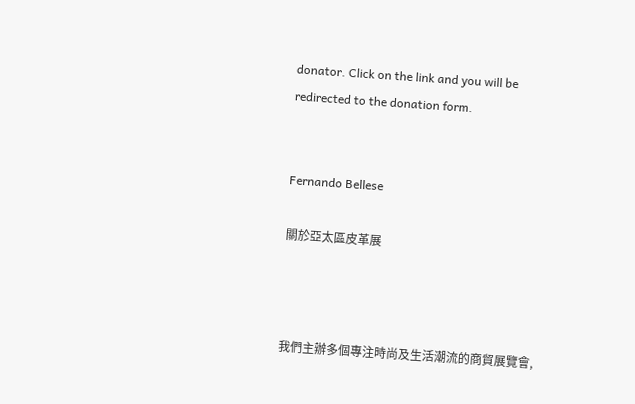donator. Click on the link and you will be redirected to the donation form.


Fernando Bellese

關於亞太區皮革展



我們主辦多個專注時尚及生活潮流的商貿展覽會,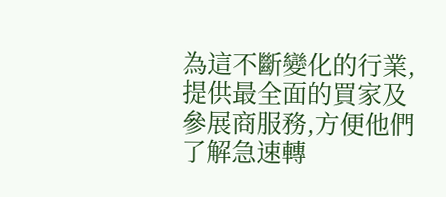為這不斷變化的行業,提供最全面的買家及參展商服務,方便他們了解急速轉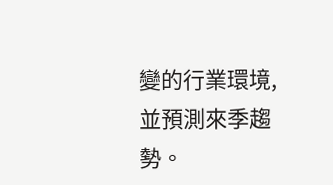變的行業環境,並預測來季趨勢。